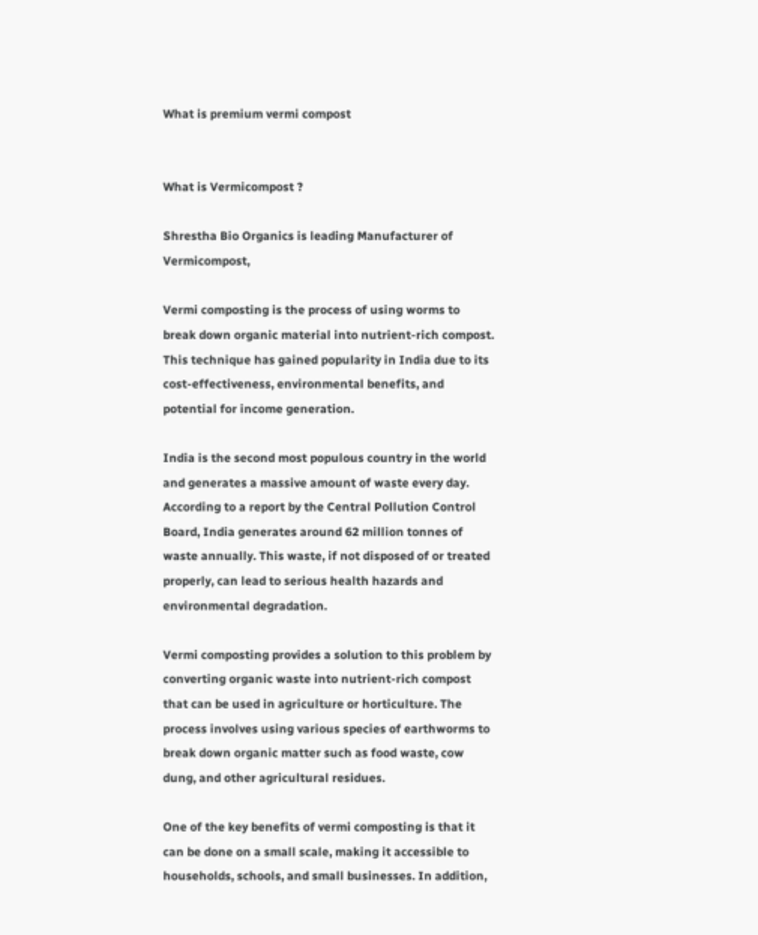What is premium vermi compost


What is Vermicompost ?

Shrestha Bio Organics is leading Manufacturer of Vermicompost,

Vermi composting is the process of using worms to break down organic material into nutrient-rich compost. This technique has gained popularity in India due to its cost-effectiveness, environmental benefits, and potential for income generation.

India is the second most populous country in the world and generates a massive amount of waste every day. According to a report by the Central Pollution Control Board, India generates around 62 million tonnes of waste annually. This waste, if not disposed of or treated properly, can lead to serious health hazards and environmental degradation.

Vermi composting provides a solution to this problem by converting organic waste into nutrient-rich compost that can be used in agriculture or horticulture. The process involves using various species of earthworms to break down organic matter such as food waste, cow dung, and other agricultural residues.

One of the key benefits of vermi composting is that it can be done on a small scale, making it accessible to households, schools, and small businesses. In addition,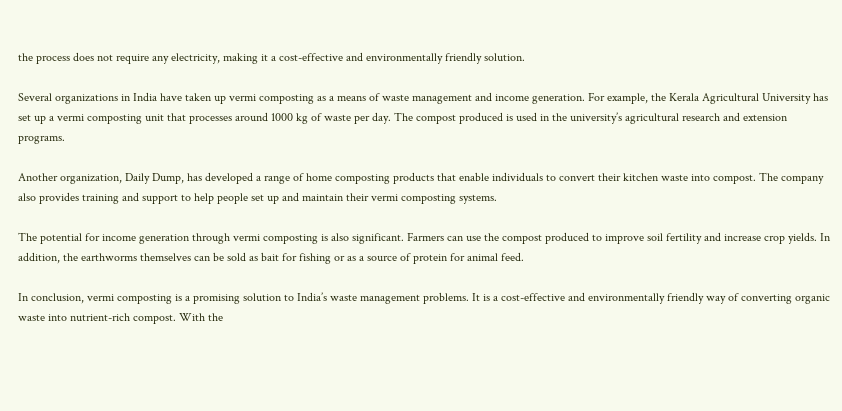the process does not require any electricity, making it a cost-effective and environmentally friendly solution.

Several organizations in India have taken up vermi composting as a means of waste management and income generation. For example, the Kerala Agricultural University has set up a vermi composting unit that processes around 1000 kg of waste per day. The compost produced is used in the university’s agricultural research and extension programs.

Another organization, Daily Dump, has developed a range of home composting products that enable individuals to convert their kitchen waste into compost. The company also provides training and support to help people set up and maintain their vermi composting systems.

The potential for income generation through vermi composting is also significant. Farmers can use the compost produced to improve soil fertility and increase crop yields. In addition, the earthworms themselves can be sold as bait for fishing or as a source of protein for animal feed.

In conclusion, vermi composting is a promising solution to India’s waste management problems. It is a cost-effective and environmentally friendly way of converting organic waste into nutrient-rich compost. With the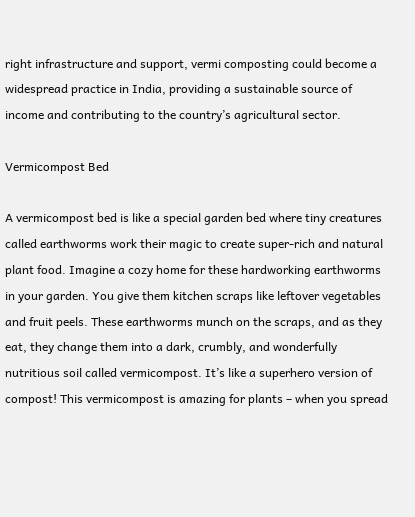right infrastructure and support, vermi composting could become a widespread practice in India, providing a sustainable source of income and contributing to the country’s agricultural sector.

Vermicompost Bed

A vermicompost bed is like a special garden bed where tiny creatures called earthworms work their magic to create super-rich and natural plant food. Imagine a cozy home for these hardworking earthworms in your garden. You give them kitchen scraps like leftover vegetables and fruit peels. These earthworms munch on the scraps, and as they eat, they change them into a dark, crumbly, and wonderfully nutritious soil called vermicompost. It’s like a superhero version of compost! This vermicompost is amazing for plants – when you spread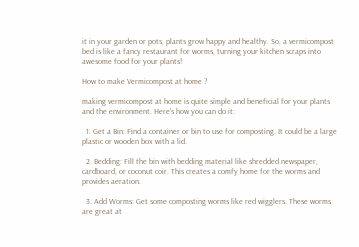it in your garden or pots, plants grow happy and healthy. So, a vermicompost bed is like a fancy restaurant for worms, turning your kitchen scraps into awesome food for your plants!

How to make Vermicompost at home ?

making vermicompost at home is quite simple and beneficial for your plants and the environment. Here’s how you can do it:

  1. Get a Bin: Find a container or bin to use for composting. It could be a large plastic or wooden box with a lid.

  2. Bedding: Fill the bin with bedding material like shredded newspaper, cardboard, or coconut coir. This creates a comfy home for the worms and provides aeration.

  3. Add Worms: Get some composting worms like red wigglers. These worms are great at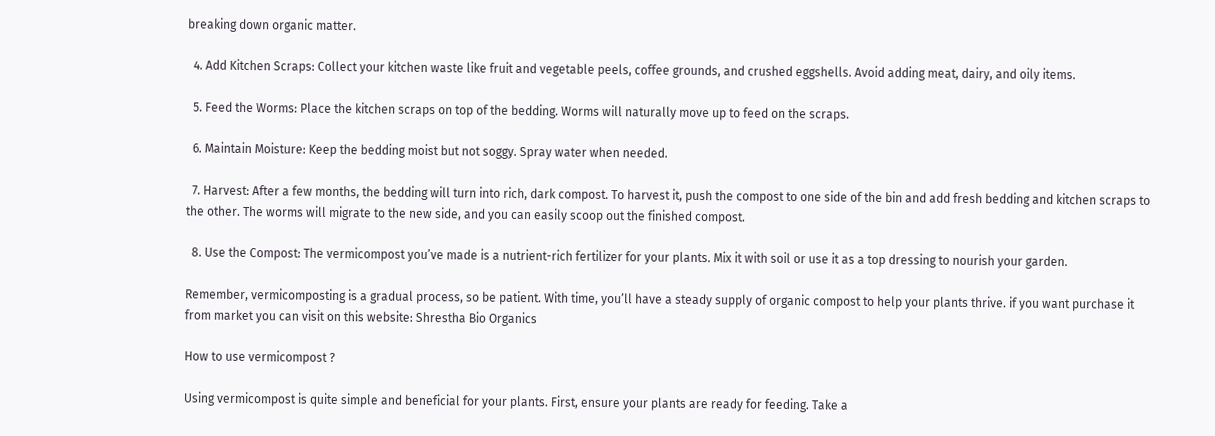breaking down organic matter.

  4. Add Kitchen Scraps: Collect your kitchen waste like fruit and vegetable peels, coffee grounds, and crushed eggshells. Avoid adding meat, dairy, and oily items.

  5. Feed the Worms: Place the kitchen scraps on top of the bedding. Worms will naturally move up to feed on the scraps.

  6. Maintain Moisture: Keep the bedding moist but not soggy. Spray water when needed.

  7. Harvest: After a few months, the bedding will turn into rich, dark compost. To harvest it, push the compost to one side of the bin and add fresh bedding and kitchen scraps to the other. The worms will migrate to the new side, and you can easily scoop out the finished compost.

  8. Use the Compost: The vermicompost you’ve made is a nutrient-rich fertilizer for your plants. Mix it with soil or use it as a top dressing to nourish your garden.

Remember, vermicomposting is a gradual process, so be patient. With time, you’ll have a steady supply of organic compost to help your plants thrive. if you want purchase it from market you can visit on this website: Shrestha Bio Organics

How to use vermicompost ?

Using vermicompost is quite simple and beneficial for your plants. First, ensure your plants are ready for feeding. Take a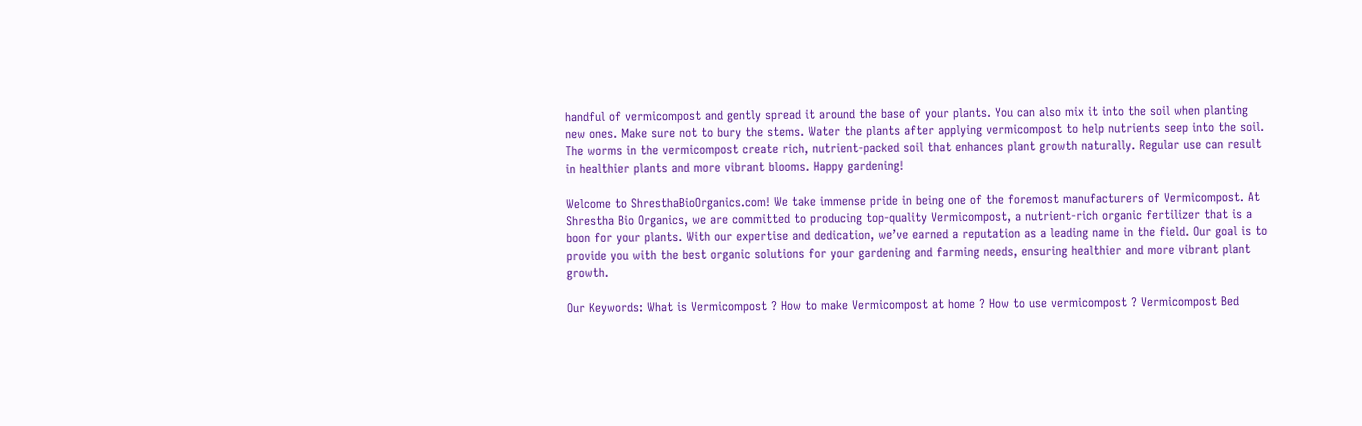handful of vermicompost and gently spread it around the base of your plants. You can also mix it into the soil when planting new ones. Make sure not to bury the stems. Water the plants after applying vermicompost to help nutrients seep into the soil. The worms in the vermicompost create rich, nutrient-packed soil that enhances plant growth naturally. Regular use can result in healthier plants and more vibrant blooms. Happy gardening!

Welcome to ShresthaBioOrganics.com! We take immense pride in being one of the foremost manufacturers of Vermicompost. At Shrestha Bio Organics, we are committed to producing top-quality Vermicompost, a nutrient-rich organic fertilizer that is a boon for your plants. With our expertise and dedication, we’ve earned a reputation as a leading name in the field. Our goal is to provide you with the best organic solutions for your gardening and farming needs, ensuring healthier and more vibrant plant growth.

Our Keywords: What is Vermicompost ? How to make Vermicompost at home ? How to use vermicompost ? Vermicompost Bed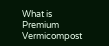What is Premium Vermicompost